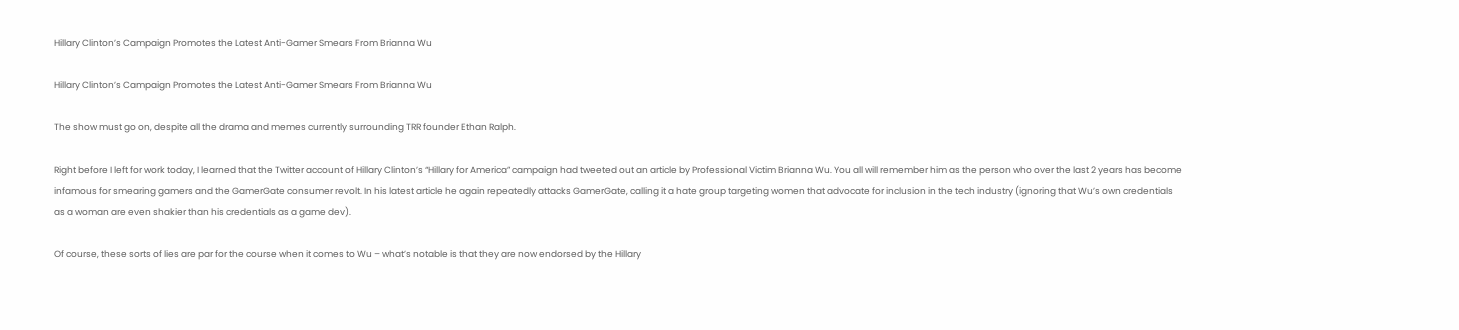Hillary Clinton’s Campaign Promotes the Latest Anti-Gamer Smears From Brianna Wu

Hillary Clinton’s Campaign Promotes the Latest Anti-Gamer Smears From Brianna Wu

The show must go on, despite all the drama and memes currently surrounding TRR founder Ethan Ralph.

Right before I left for work today, I learned that the Twitter account of Hillary Clinton’s “Hillary for America” campaign had tweeted out an article by Professional Victim Brianna Wu. You all will remember him as the person who over the last 2 years has become infamous for smearing gamers and the GamerGate consumer revolt. In his latest article he again repeatedly attacks GamerGate, calling it a hate group targeting women that advocate for inclusion in the tech industry (ignoring that Wu’s own credentials as a woman are even shakier than his credentials as a game dev).

Of course, these sorts of lies are par for the course when it comes to Wu – what’s notable is that they are now endorsed by the Hillary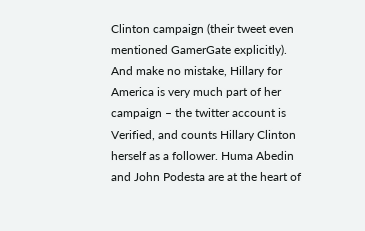Clinton campaign (their tweet even mentioned GamerGate explicitly). And make no mistake, Hillary for America is very much part of her campaign – the twitter account is Verified, and counts Hillary Clinton herself as a follower. Huma Abedin and John Podesta are at the heart of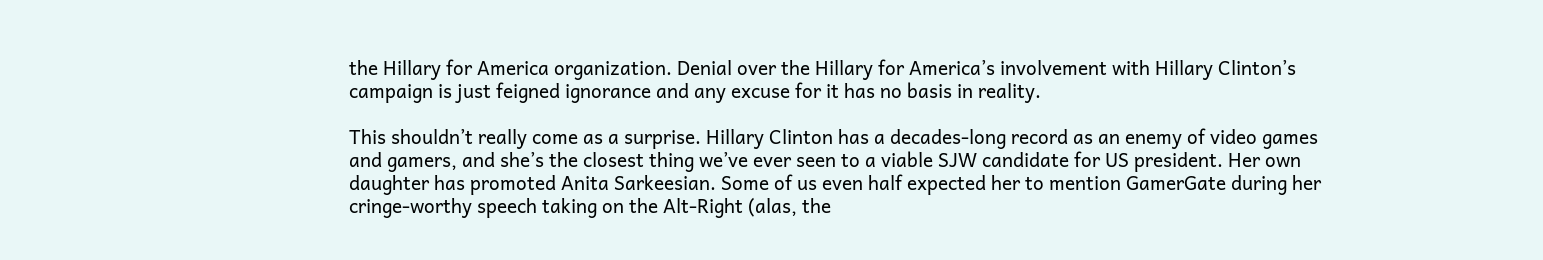the Hillary for America organization. Denial over the Hillary for America’s involvement with Hillary Clinton’s campaign is just feigned ignorance and any excuse for it has no basis in reality.

This shouldn’t really come as a surprise. Hillary Clinton has a decades-long record as an enemy of video games and gamers, and she’s the closest thing we’ve ever seen to a viable SJW candidate for US president. Her own daughter has promoted Anita Sarkeesian. Some of us even half expected her to mention GamerGate during her cringe-worthy speech taking on the Alt-Right (alas, the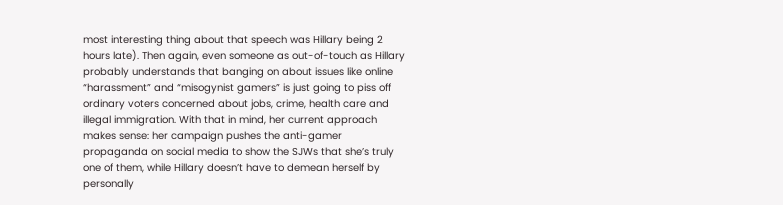most interesting thing about that speech was Hillary being 2 hours late). Then again, even someone as out-of-touch as Hillary probably understands that banging on about issues like online “harassment” and “misogynist gamers” is just going to piss off ordinary voters concerned about jobs, crime, health care and illegal immigration. With that in mind, her current approach makes sense: her campaign pushes the anti-gamer propaganda on social media to show the SJWs that she’s truly one of them, while Hillary doesn’t have to demean herself by personally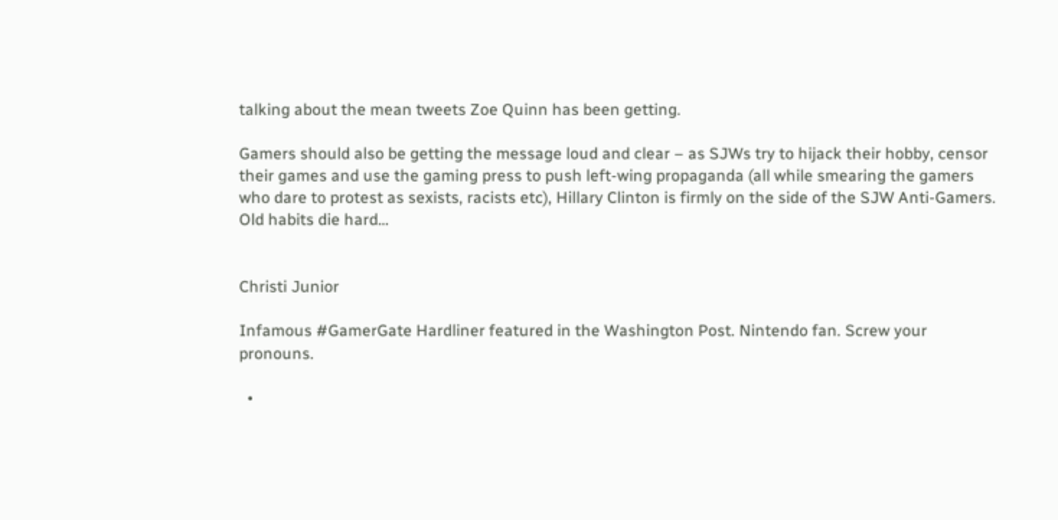talking about the mean tweets Zoe Quinn has been getting.

Gamers should also be getting the message loud and clear – as SJWs try to hijack their hobby, censor their games and use the gaming press to push left-wing propaganda (all while smearing the gamers who dare to protest as sexists, racists etc), Hillary Clinton is firmly on the side of the SJW Anti-Gamers. Old habits die hard…


Christi Junior

Infamous #GamerGate Hardliner featured in the Washington Post. Nintendo fan. Screw your pronouns.

  •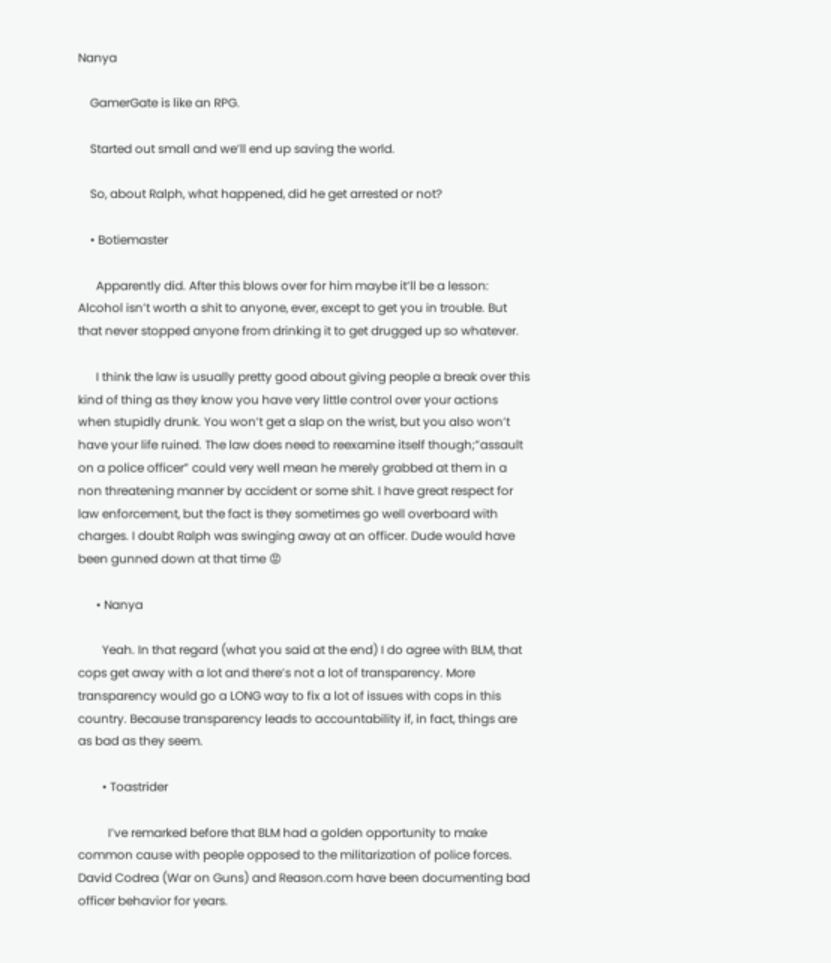Nanya

    GamerGate is like an RPG.

    Started out small and we’ll end up saving the world.

    So, about Ralph, what happened, did he get arrested or not?

    • Botiemaster

      Apparently did. After this blows over for him maybe it’ll be a lesson: Alcohol isn’t worth a shit to anyone, ever, except to get you in trouble. But that never stopped anyone from drinking it to get drugged up so whatever.

      I think the law is usually pretty good about giving people a break over this kind of thing as they know you have very little control over your actions when stupidly drunk. You won’t get a slap on the wrist, but you also won’t have your life ruined. The law does need to reexamine itself though;”assault on a police officer” could very well mean he merely grabbed at them in a non threatening manner by accident or some shit. I have great respect for law enforcement, but the fact is they sometimes go well overboard with charges. I doubt Ralph was swinging away at an officer. Dude would have been gunned down at that time 😡

      • Nanya

        Yeah. In that regard (what you said at the end) I do agree with BLM, that cops get away with a lot and there’s not a lot of transparency. More transparency would go a LONG way to fix a lot of issues with cops in this country. Because transparency leads to accountability if, in fact, things are as bad as they seem.

        • Toastrider

          I’ve remarked before that BLM had a golden opportunity to make common cause with people opposed to the militarization of police forces. David Codrea (War on Guns) and Reason.com have been documenting bad officer behavior for years.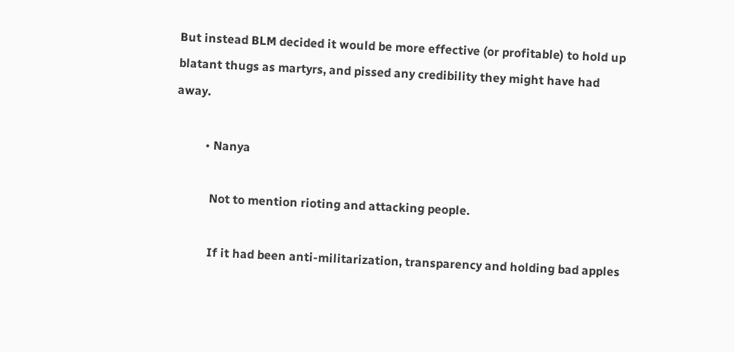But instead BLM decided it would be more effective (or profitable) to hold up blatant thugs as martyrs, and pissed any credibility they might have had away.

          • Nanya

            Not to mention rioting and attacking people.

            If it had been anti-militarization, transparency and holding bad apples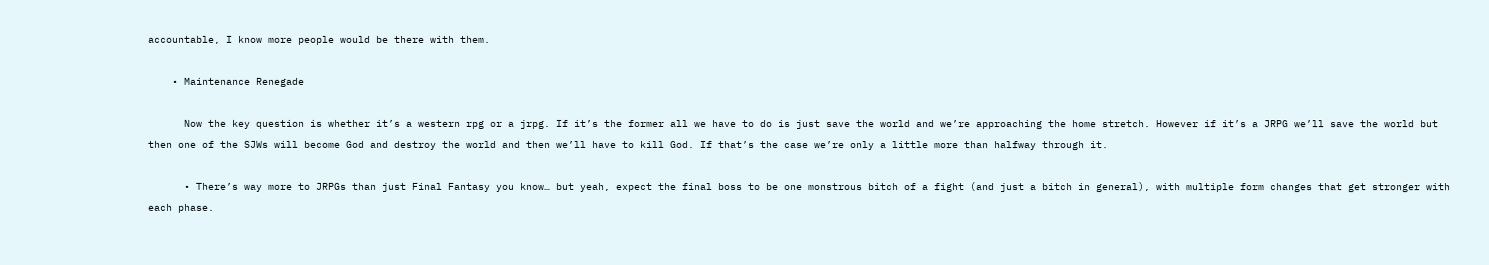accountable, I know more people would be there with them.

    • Maintenance Renegade

      Now the key question is whether it’s a western rpg or a jrpg. If it’s the former all we have to do is just save the world and we’re approaching the home stretch. However if it’s a JRPG we’ll save the world but then one of the SJWs will become God and destroy the world and then we’ll have to kill God. If that’s the case we’re only a little more than halfway through it.

      • There’s way more to JRPGs than just Final Fantasy you know… but yeah, expect the final boss to be one monstrous bitch of a fight (and just a bitch in general), with multiple form changes that get stronger with each phase.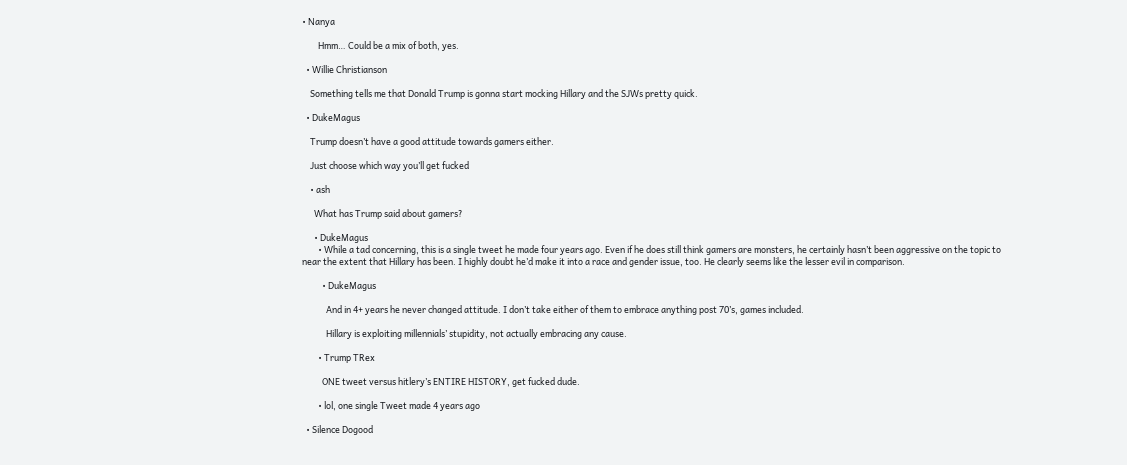• Nanya

        Hmm… Could be a mix of both, yes.

  • Willie Christianson

    Something tells me that Donald Trump is gonna start mocking Hillary and the SJWs pretty quick.

  • DukeMagus

    Trump doesn’t have a good attitude towards gamers either.

    Just choose which way you’ll get fucked

    • ash

      What has Trump said about gamers?

      • DukeMagus
        • While a tad concerning, this is a single tweet he made four years ago. Even if he does still think gamers are monsters, he certainly hasn’t been aggressive on the topic to near the extent that Hillary has been. I highly doubt he’d make it into a race and gender issue, too. He clearly seems like the lesser evil in comparison.

          • DukeMagus

            And in 4+ years he never changed attitude. I don’t take either of them to embrace anything post 70’s, games included.

            Hillary is exploiting millennials’ stupidity, not actually embracing any cause.

        • Trump TRex

          ONE tweet versus hitlery’s ENTIRE HISTORY, get fucked dude.

        • lol, one single Tweet made 4 years ago

  • Silence Dogood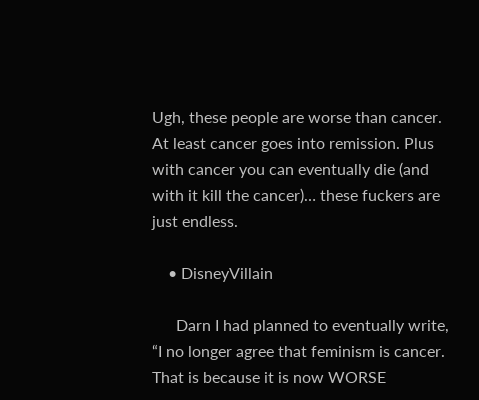Ugh, these people are worse than cancer. At least cancer goes into remission. Plus with cancer you can eventually die (and with it kill the cancer)… these fuckers are just endless.

    • DisneyVillain

      Darn I had planned to eventually write, “I no longer agree that feminism is cancer. That is because it is now WORSE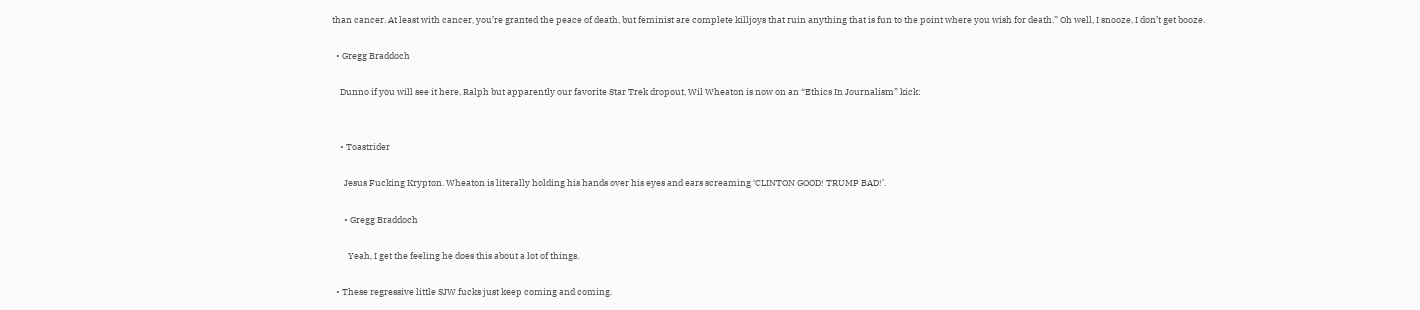than cancer. At least with cancer, you’re granted the peace of death, but feminist are complete killjoys that ruin anything that is fun to the point where you wish for death.” Oh well, I snooze, I don’t get booze.

  • Gregg Braddoch

    Dunno if you will see it here, Ralph but apparently our favorite Star Trek dropout, Wil Wheaton is now on an “Ethics In Journalism” kick:


    • Toastrider

      Jesus Fucking Krypton. Wheaton is literally holding his hands over his eyes and ears screaming ‘CLINTON GOOD! TRUMP BAD!’.

      • Gregg Braddoch

        Yeah, I get the feeling he does this about a lot of things.

  • These regressive little SJW fucks just keep coming and coming.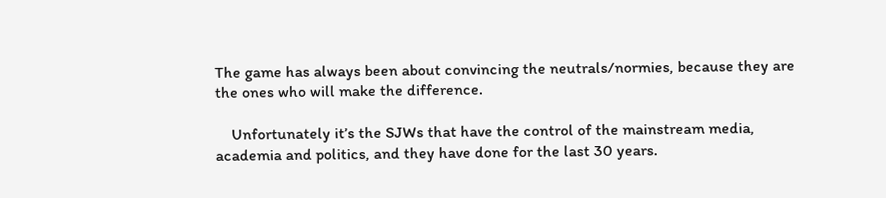The game has always been about convincing the neutrals/normies, because they are the ones who will make the difference.

    Unfortunately it’s the SJWs that have the control of the mainstream media, academia and politics, and they have done for the last 30 years.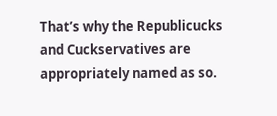That’s why the Republicucks and Cuckservatives are appropriately named as so.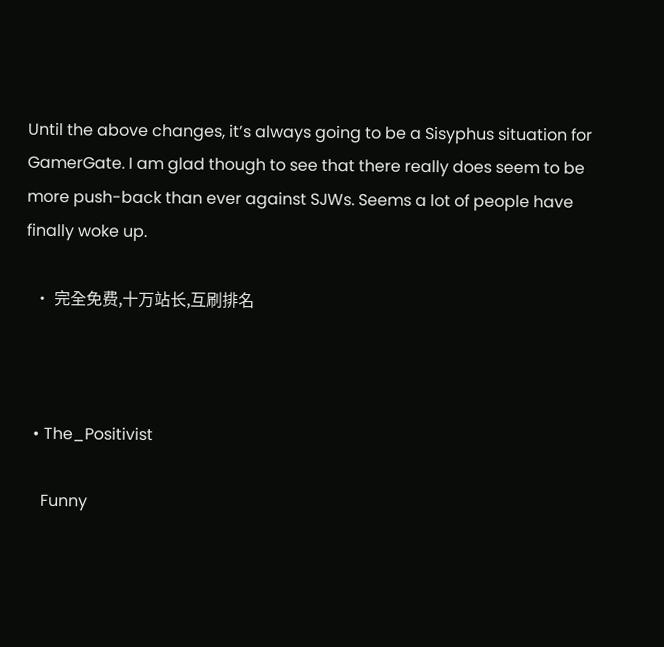Until the above changes, it’s always going to be a Sisyphus situation for GamerGate. I am glad though to see that there really does seem to be more push-back than ever against SJWs. Seems a lot of people have finally woke up.

  • 完全免费,十万站长,互刷排名



  • The_Positivist

    Funny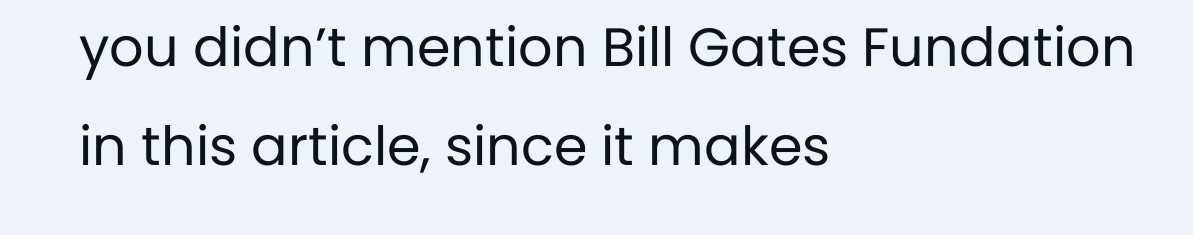you didn’t mention Bill Gates Fundation in this article, since it makes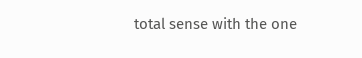total sense with the one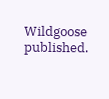Wildgoose published.